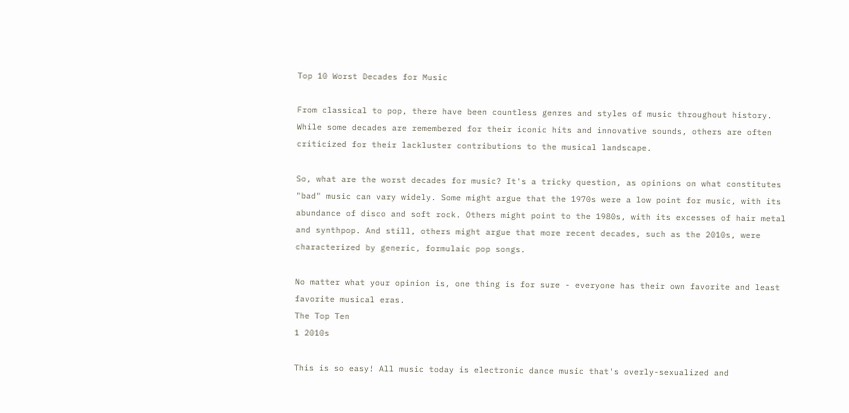Top 10 Worst Decades for Music

From classical to pop, there have been countless genres and styles of music throughout history. While some decades are remembered for their iconic hits and innovative sounds, others are often criticized for their lackluster contributions to the musical landscape.

So, what are the worst decades for music? It's a tricky question, as opinions on what constitutes "bad" music can vary widely. Some might argue that the 1970s were a low point for music, with its abundance of disco and soft rock. Others might point to the 1980s, with its excesses of hair metal and synthpop. And still, others might argue that more recent decades, such as the 2010s, were characterized by generic, formulaic pop songs.

No matter what your opinion is, one thing is for sure - everyone has their own favorite and least favorite musical eras.
The Top Ten
1 2010s

This is so easy! All music today is electronic dance music that's overly-sexualized and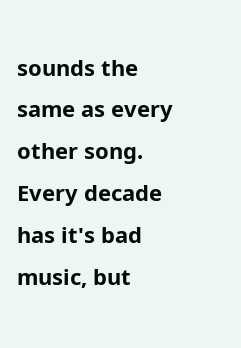sounds the same as every other song. Every decade has it's bad music, but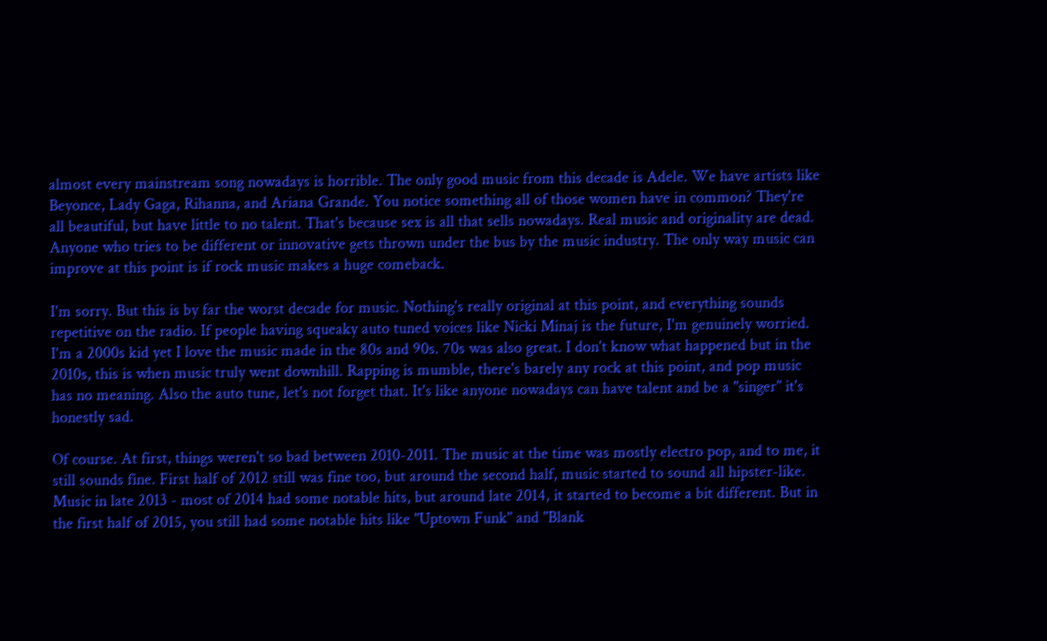almost every mainstream song nowadays is horrible. The only good music from this decade is Adele. We have artists like Beyonce, Lady Gaga, Rihanna, and Ariana Grande. You notice something all of those women have in common? They're all beautiful, but have little to no talent. That's because sex is all that sells nowadays. Real music and originality are dead. Anyone who tries to be different or innovative gets thrown under the bus by the music industry. The only way music can improve at this point is if rock music makes a huge comeback.

I'm sorry. But this is by far the worst decade for music. Nothing's really original at this point, and everything sounds repetitive on the radio. If people having squeaky auto tuned voices like Nicki Minaj is the future, I'm genuinely worried. I'm a 2000s kid yet I love the music made in the 80s and 90s. 70s was also great. I don't know what happened but in the 2010s, this is when music truly went downhill. Rapping is mumble, there's barely any rock at this point, and pop music has no meaning. Also the auto tune, let's not forget that. It's like anyone nowadays can have talent and be a "singer" it's honestly sad.

Of course. At first, things weren't so bad between 2010-2011. The music at the time was mostly electro pop, and to me, it still sounds fine. First half of 2012 still was fine too, but around the second half, music started to sound all hipster-like. Music in late 2013 - most of 2014 had some notable hits, but around late 2014, it started to become a bit different. But in the first half of 2015, you still had some notable hits like "Uptown Funk" and "Blank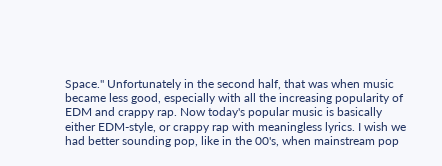Space." Unfortunately in the second half, that was when music became less good, especially with all the increasing popularity of EDM and crappy rap. Now today's popular music is basically either EDM-style, or crappy rap with meaningless lyrics. I wish we had better sounding pop, like in the 00's, when mainstream pop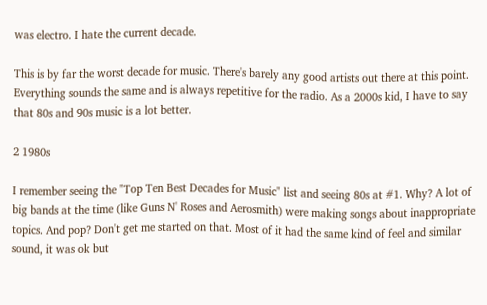was electro. I hate the current decade.

This is by far the worst decade for music. There's barely any good artists out there at this point. Everything sounds the same and is always repetitive for the radio. As a 2000s kid, I have to say that 80s and 90s music is a lot better.

2 1980s

I remember seeing the "Top Ten Best Decades for Music" list and seeing 80s at #1. Why? A lot of big bands at the time (like Guns N' Roses and Aerosmith) were making songs about inappropriate topics. And pop? Don't get me started on that. Most of it had the same kind of feel and similar sound, it was ok but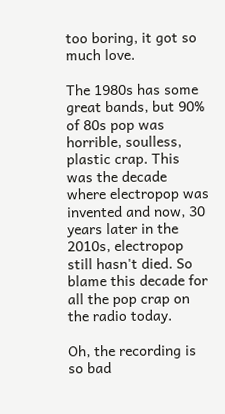too boring, it got so much love.

The 1980s has some great bands, but 90% of 80s pop was horrible, soulless, plastic crap. This was the decade where electropop was invented and now, 30 years later in the 2010s, electropop still hasn't died. So blame this decade for all the pop crap on the radio today.

Oh, the recording is so bad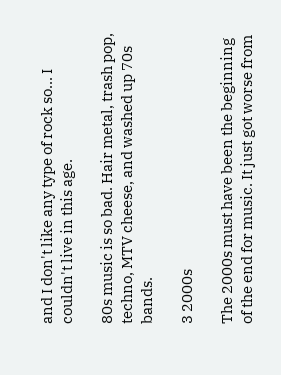and I don't like any type of rock so... I couldn't live in this age.

80s music is so bad. Hair metal, trash pop, techno, MTV cheese, and washed up 70s bands.

3 2000s

The 2000s must have been the beginning of the end for music. It just got worse from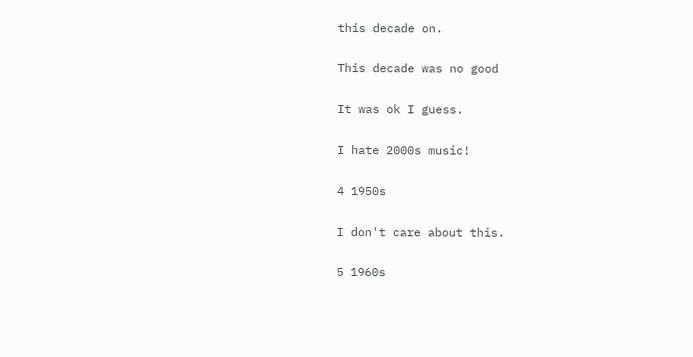this decade on.

This decade was no good

It was ok I guess.

I hate 2000s music!

4 1950s

I don't care about this.

5 1960s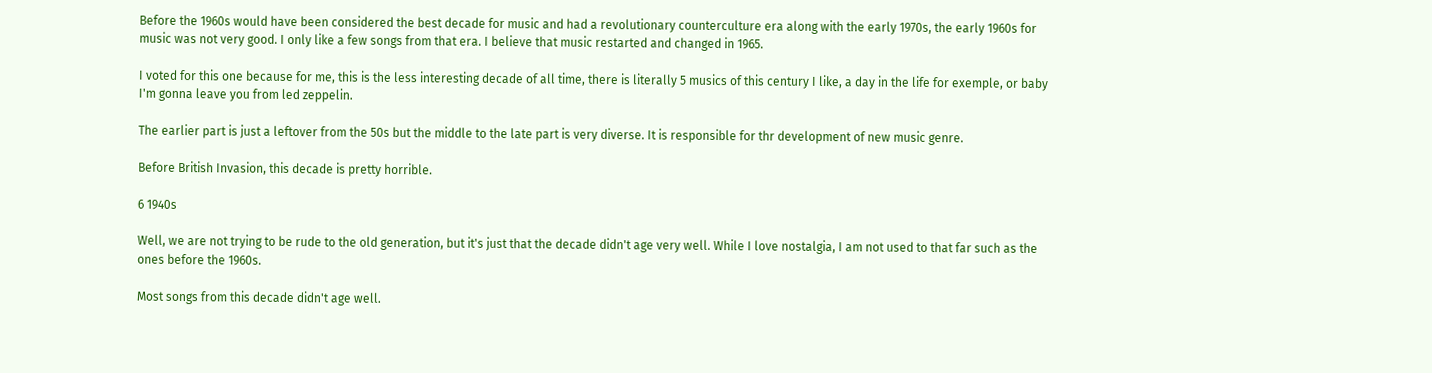Before the 1960s would have been considered the best decade for music and had a revolutionary counterculture era along with the early 1970s, the early 1960s for music was not very good. I only like a few songs from that era. I believe that music restarted and changed in 1965.

I voted for this one because for me, this is the less interesting decade of all time, there is literally 5 musics of this century I like, a day in the life for exemple, or baby I'm gonna leave you from led zeppelin.

The earlier part is just a leftover from the 50s but the middle to the late part is very diverse. It is responsible for thr development of new music genre.

Before British Invasion, this decade is pretty horrible.

6 1940s

Well, we are not trying to be rude to the old generation, but it's just that the decade didn't age very well. While I love nostalgia, I am not used to that far such as the ones before the 1960s.

Most songs from this decade didn't age well.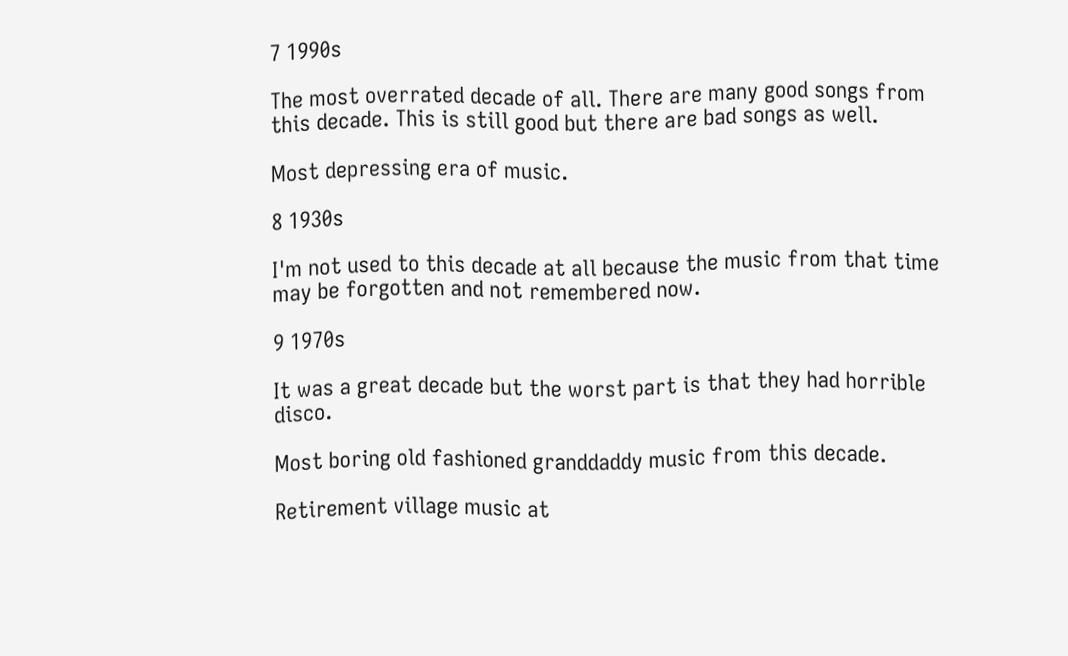7 1990s

The most overrated decade of all. There are many good songs from this decade. This is still good but there are bad songs as well.

Most depressing era of music.

8 1930s

I'm not used to this decade at all because the music from that time may be forgotten and not remembered now.

9 1970s

It was a great decade but the worst part is that they had horrible disco.

Most boring old fashioned granddaddy music from this decade.

Retirement village music at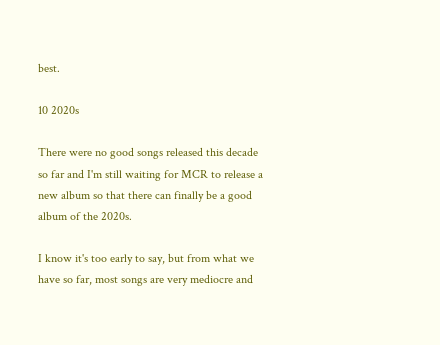best.

10 2020s

There were no good songs released this decade so far and I'm still waiting for MCR to release a new album so that there can finally be a good album of the 2020s.

I know it's too early to say, but from what we have so far, most songs are very mediocre and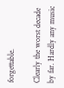forgettable.

Clearly the worst decade by far. Hardly any music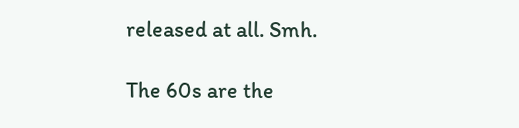released at all. Smh.

The 60s are the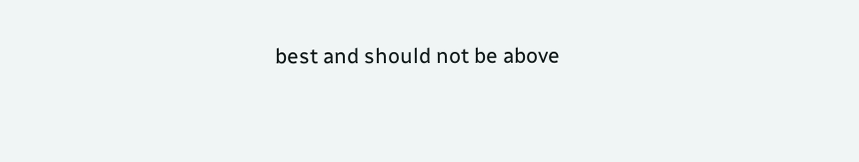best and should not be above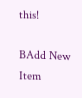this!

BAdd New Item